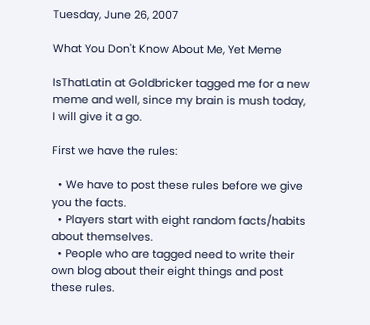Tuesday, June 26, 2007

What You Don't Know About Me, Yet Meme

IsThatLatin at Goldbricker tagged me for a new meme and well, since my brain is mush today, I will give it a go.

First we have the rules:

  • We have to post these rules before we give you the facts.
  • Players start with eight random facts/habits about themselves.
  • People who are tagged need to write their own blog about their eight things and post these rules.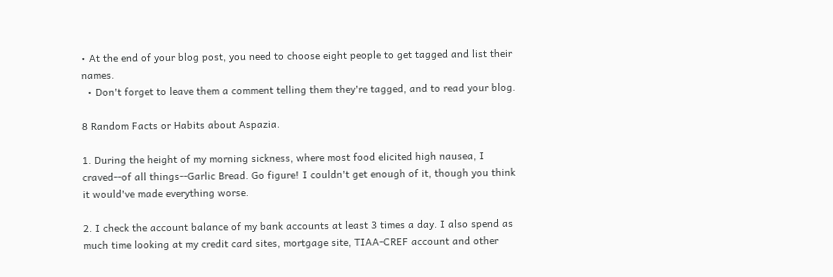• At the end of your blog post, you need to choose eight people to get tagged and list their names.
  • Don't forget to leave them a comment telling them they're tagged, and to read your blog.

8 Random Facts or Habits about Aspazia.

1. During the height of my morning sickness, where most food elicited high nausea, I craved--of all things--Garlic Bread. Go figure! I couldn't get enough of it, though you think it would've made everything worse.

2. I check the account balance of my bank accounts at least 3 times a day. I also spend as much time looking at my credit card sites, mortgage site, TIAA-CREF account and other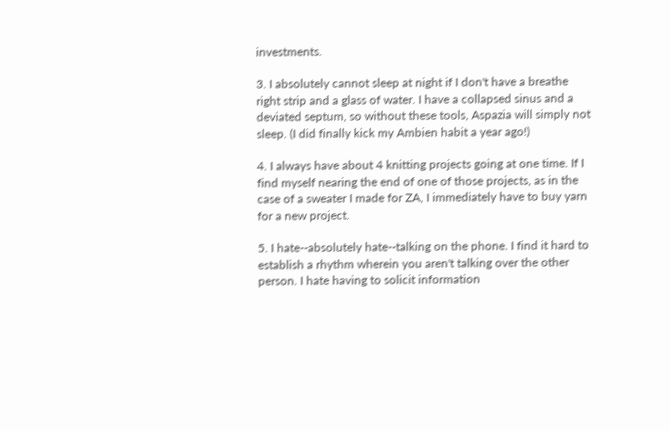investments.

3. I absolutely cannot sleep at night if I don't have a breathe right strip and a glass of water. I have a collapsed sinus and a deviated septum, so without these tools, Aspazia will simply not sleep. (I did finally kick my Ambien habit a year ago!)

4. I always have about 4 knitting projects going at one time. If I find myself nearing the end of one of those projects, as in the case of a sweater I made for ZA, I immediately have to buy yarn for a new project.

5. I hate--absolutely hate--talking on the phone. I find it hard to establish a rhythm wherein you aren't talking over the other person. I hate having to solicit information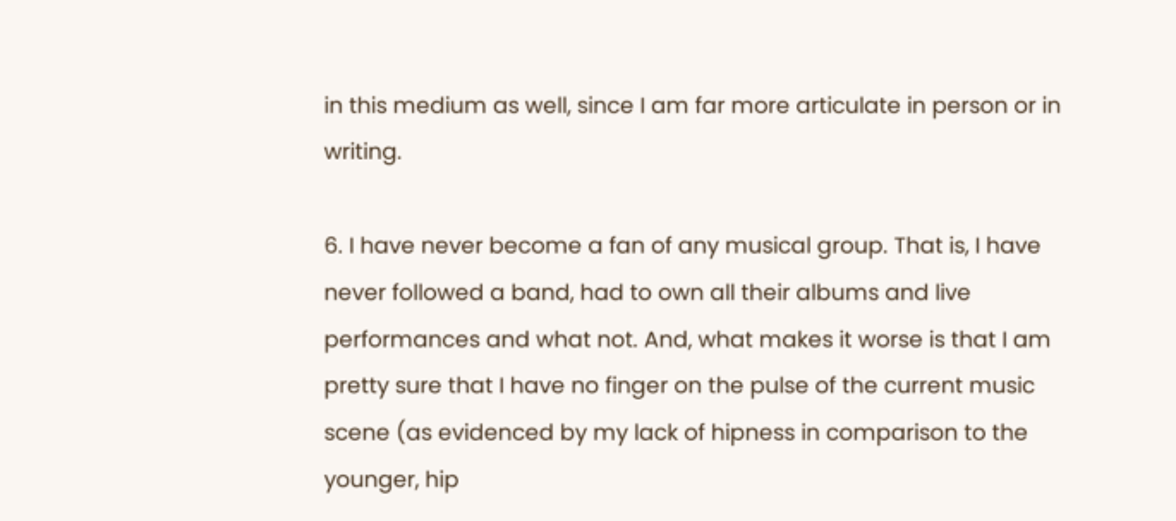in this medium as well, since I am far more articulate in person or in writing.

6. I have never become a fan of any musical group. That is, I have never followed a band, had to own all their albums and live performances and what not. And, what makes it worse is that I am pretty sure that I have no finger on the pulse of the current music scene (as evidenced by my lack of hipness in comparison to the younger, hip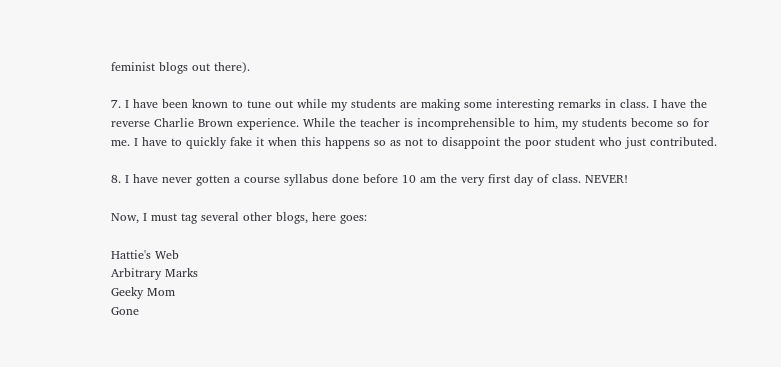feminist blogs out there).

7. I have been known to tune out while my students are making some interesting remarks in class. I have the reverse Charlie Brown experience. While the teacher is incomprehensible to him, my students become so for me. I have to quickly fake it when this happens so as not to disappoint the poor student who just contributed.

8. I have never gotten a course syllabus done before 10 am the very first day of class. NEVER!

Now, I must tag several other blogs, here goes:

Hattie's Web
Arbitrary Marks
Geeky Mom
Gone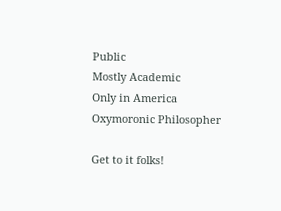Public
Mostly Academic
Only in America
Oxymoronic Philosopher

Get to it folks!